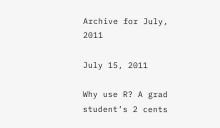Archive for July, 2011

July 15, 2011

Why use R? A grad student’s 2 cents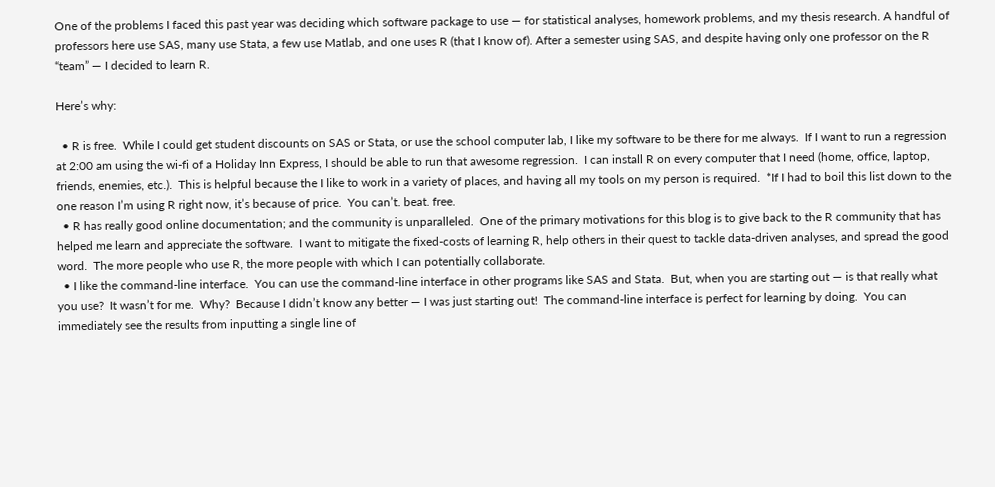One of the problems I faced this past year was deciding which software package to use — for statistical analyses, homework problems, and my thesis research. A handful of professors here use SAS, many use Stata, a few use Matlab, and one uses R (that I know of). After a semester using SAS, and despite having only one professor on the R “team” — I decided to learn R.

Here’s why:

  • R is free.  While I could get student discounts on SAS or Stata, or use the school computer lab, I like my software to be there for me always.  If I want to run a regression at 2:00 am using the wi-fi of a Holiday Inn Express, I should be able to run that awesome regression.  I can install R on every computer that I need (home, office, laptop, friends, enemies, etc.).  This is helpful because the I like to work in a variety of places, and having all my tools on my person is required.  *If I had to boil this list down to the one reason I’m using R right now, it’s because of price.  You can’t. beat. free.
  • R has really good online documentation; and the community is unparalleled.  One of the primary motivations for this blog is to give back to the R community that has helped me learn and appreciate the software.  I want to mitigate the fixed-costs of learning R, help others in their quest to tackle data-driven analyses, and spread the good word.  The more people who use R, the more people with which I can potentially collaborate.
  • I like the command-line interface.  You can use the command-line interface in other programs like SAS and Stata.  But, when you are starting out — is that really what you use?  It wasn’t for me.  Why?  Because I didn’t know any better — I was just starting out!  The command-line interface is perfect for learning by doing.  You can immediately see the results from inputting a single line of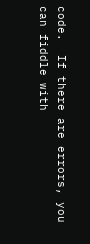code.  If there are errors, you can fiddle with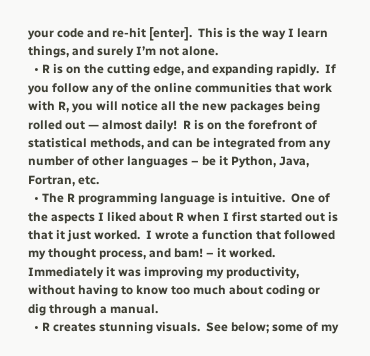your code and re-hit [enter].  This is the way I learn things, and surely I’m not alone.
  • R is on the cutting edge, and expanding rapidly.  If you follow any of the online communities that work with R, you will notice all the new packages being rolled out — almost daily!  R is on the forefront of statistical methods, and can be integrated from any number of other languages – be it Python, Java, Fortran, etc.
  • The R programming language is intuitive.  One of the aspects I liked about R when I first started out is that it just worked.  I wrote a function that followed my thought process, and bam! – it worked.  Immediately it was improving my productivity, without having to know too much about coding or dig through a manual.
  • R creates stunning visuals.  See below; some of my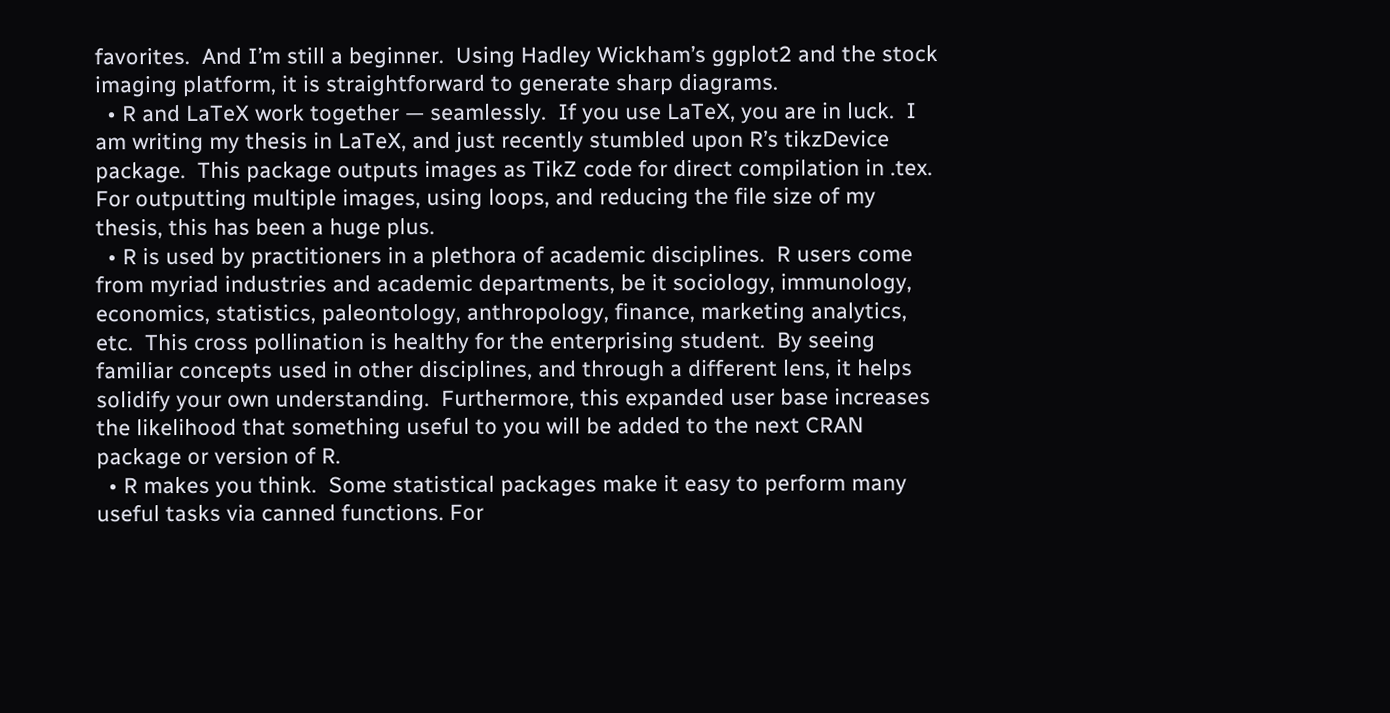favorites.  And I’m still a beginner.  Using Hadley Wickham’s ggplot2 and the stock imaging platform, it is straightforward to generate sharp diagrams.
  • R and LaTeX work together — seamlessly.  If you use LaTeX, you are in luck.  I am writing my thesis in LaTeX, and just recently stumbled upon R’s tikzDevice package.  This package outputs images as TikZ code for direct compilation in .tex.  For outputting multiple images, using loops, and reducing the file size of my thesis, this has been a huge plus.
  • R is used by practitioners in a plethora of academic disciplines.  R users come from myriad industries and academic departments, be it sociology, immunology, economics, statistics, paleontology, anthropology, finance, marketing analytics, etc.  This cross pollination is healthy for the enterprising student.  By seeing familiar concepts used in other disciplines, and through a different lens, it helps solidify your own understanding.  Furthermore, this expanded user base increases the likelihood that something useful to you will be added to the next CRAN package or version of R.
  • R makes you think.  Some statistical packages make it easy to perform many useful tasks via canned functions. For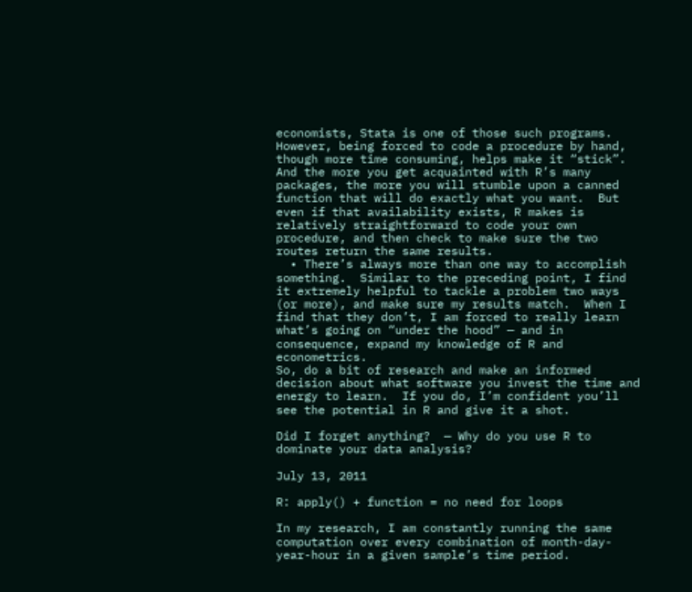economists, Stata is one of those such programs.  However, being forced to code a procedure by hand, though more time consuming, helps make it “stick”.  And the more you get acquainted with R’s many packages, the more you will stumble upon a canned function that will do exactly what you want.  But even if that availability exists, R makes is relatively straightforward to code your own procedure, and then check to make sure the two routes return the same results.
  • There’s always more than one way to accomplish something.  Similar to the preceding point, I find it extremely helpful to tackle a problem two ways (or more), and make sure my results match.  When I find that they don’t, I am forced to really learn what’s going on “under the hood” — and in consequence, expand my knowledge of R and econometrics.
So, do a bit of research and make an informed decision about what software you invest the time and energy to learn.  If you do, I’m confident you’ll see the potential in R and give it a shot.

Did I forget anything?  — Why do you use R to dominate your data analysis?

July 13, 2011

R: apply() + function = no need for loops

In my research, I am constantly running the same computation over every combination of month-day-year-hour in a given sample’s time period.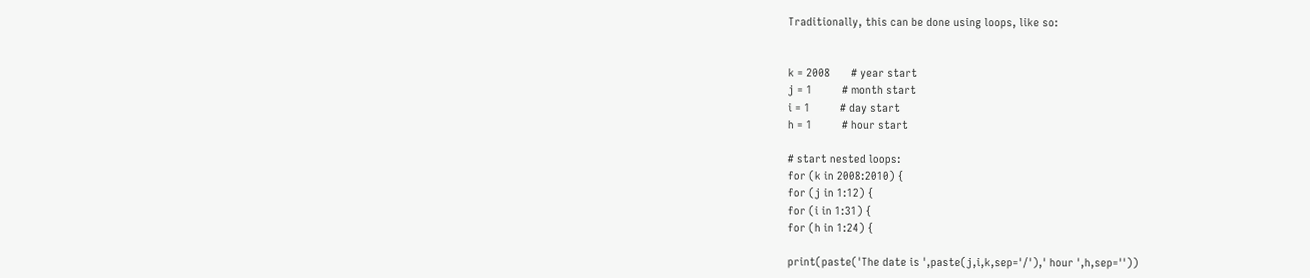Traditionally, this can be done using loops, like so:


k = 2008       # year start
j = 1          # month start
i = 1          # day start
h = 1          # hour start

# start nested loops:
for (k in 2008:2010) {
for (j in 1:12) {
for (i in 1:31) {
for (h in 1:24) {

print(paste('The date is ',paste(j,i,k,sep='/'),' hour ',h,sep=''))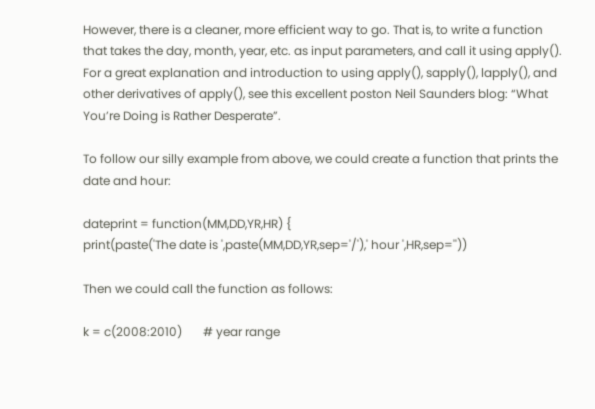However, there is a cleaner, more efficient way to go. That is, to write a function that takes the day, month, year, etc. as input parameters, and call it using apply(). For a great explanation and introduction to using apply(), sapply(), lapply(), and other derivatives of apply(), see this excellent poston Neil Saunders blog: “What You’re Doing is Rather Desperate”.

To follow our silly example from above, we could create a function that prints the date and hour:

dateprint = function(MM,DD,YR,HR) {
print(paste('The date is ',paste(MM,DD,YR,sep='/'),' hour ',HR,sep=''))

Then we could call the function as follows:

k = c(2008:2010)       # year range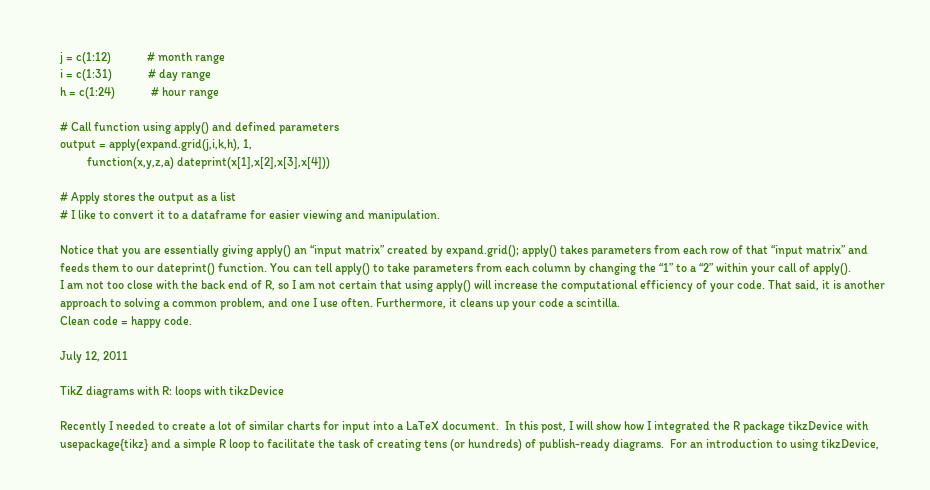j = c(1:12)            # month range
i = c(1:31)            # day range
h = c(1:24)            # hour range

# Call function using apply() and defined parameters
output = apply(expand.grid(j,i,k,h), 1,
         function(x,y,z,a) dateprint(x[1],x[2],x[3],x[4]))

# Apply stores the output as a list
# I like to convert it to a dataframe for easier viewing and manipulation.

Notice that you are essentially giving apply() an “input matrix” created by expand.grid(); apply() takes parameters from each row of that “input matrix” and feeds them to our dateprint() function. You can tell apply() to take parameters from each column by changing the “1” to a “2” within your call of apply().
I am not too close with the back end of R, so I am not certain that using apply() will increase the computational efficiency of your code. That said, it is another approach to solving a common problem, and one I use often. Furthermore, it cleans up your code a scintilla.
Clean code = happy code.

July 12, 2011

TikZ diagrams with R: loops with tikzDevice

Recently I needed to create a lot of similar charts for input into a LaTeX document.  In this post, I will show how I integrated the R package tikzDevice with usepackage{tikz} and a simple R loop to facilitate the task of creating tens (or hundreds) of publish-ready diagrams.  For an introduction to using tikzDevice,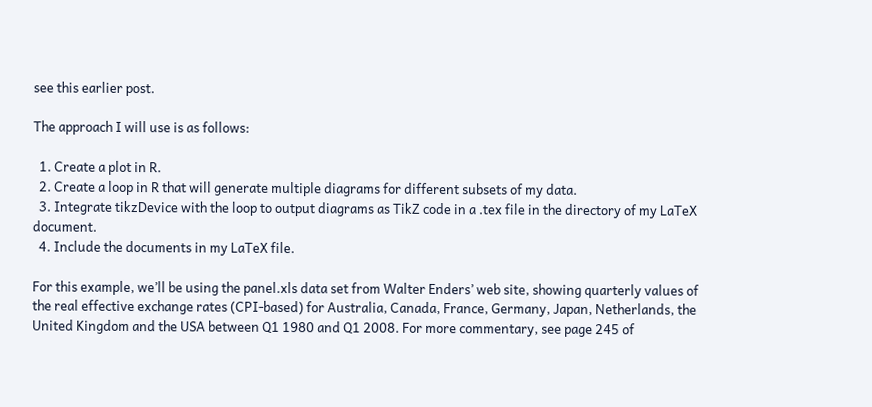see this earlier post.

The approach I will use is as follows:

  1. Create a plot in R.
  2. Create a loop in R that will generate multiple diagrams for different subsets of my data.
  3. Integrate tikzDevice with the loop to output diagrams as TikZ code in a .tex file in the directory of my LaTeX document.
  4. Include the documents in my LaTeX file.

For this example, we’ll be using the panel.xls data set from Walter Enders’ web site, showing quarterly values of the real effective exchange rates (CPI-based) for Australia, Canada, France, Germany, Japan, Netherlands, the United Kingdom and the USA between Q1 1980 and Q1 2008. For more commentary, see page 245 of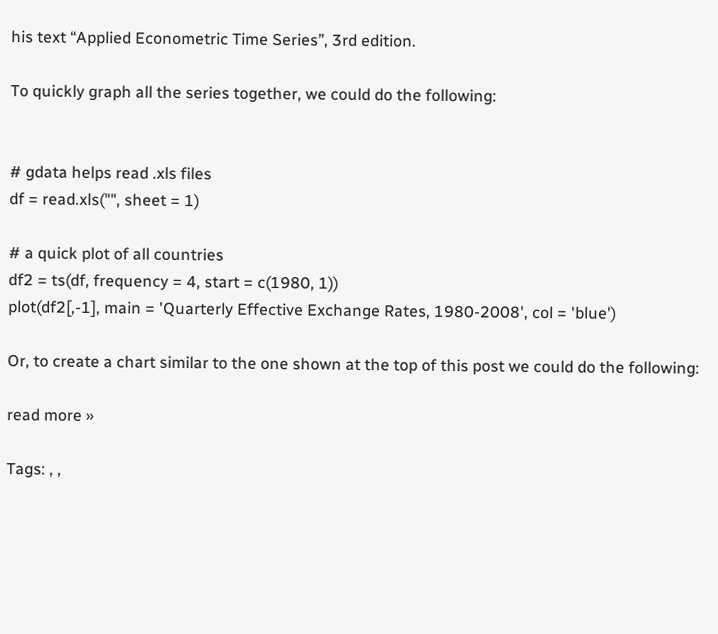his text “Applied Econometric Time Series”, 3rd edition.

To quickly graph all the series together, we could do the following:


# gdata helps read .xls files
df = read.xls("", sheet = 1)

# a quick plot of all countries
df2 = ts(df, frequency = 4, start = c(1980, 1))
plot(df2[,-1], main = 'Quarterly Effective Exchange Rates, 1980-2008', col = 'blue')

Or, to create a chart similar to the one shown at the top of this post we could do the following:

read more »

Tags: , ,